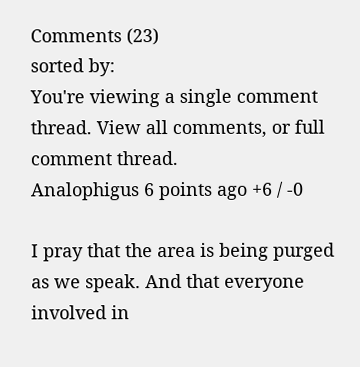Comments (23)
sorted by:
You're viewing a single comment thread. View all comments, or full comment thread.
Analophigus 6 points ago +6 / -0

I pray that the area is being purged as we speak. And that everyone involved in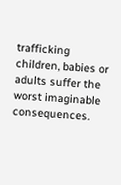trafficking children, babies or adults suffer the worst imaginable consequences.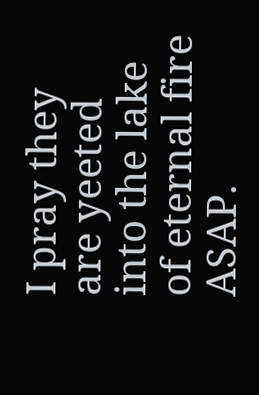I pray they are yeeted into the lake of eternal fire ASAP.